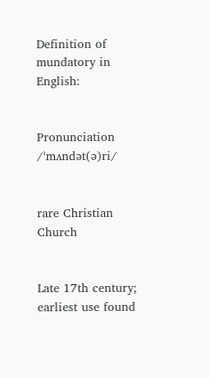Definition of mundatory in English:


Pronunciation /ˈmʌndət(ə)ri/


rare Christian Church


Late 17th century; earliest use found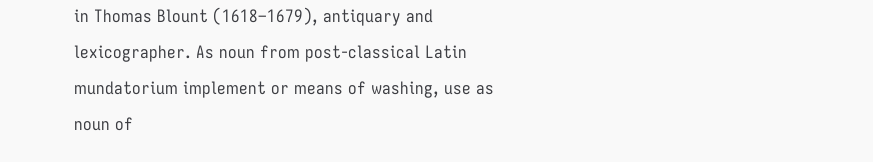in Thomas Blount (1618–1679), antiquary and lexicographer. As noun from post-classical Latin mundatorium implement or means of washing, use as noun of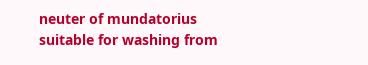neuter of mundatorius suitable for washing from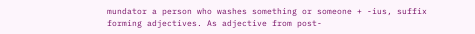mundator a person who washes something or someone + -ius, suffix forming adjectives. As adjective from post-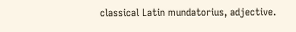classical Latin mundatorius, adjective.